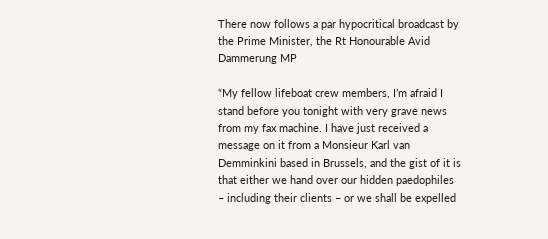There now follows a par hypocritical broadcast by the Prime Minister, the Rt Honourable Avid Dammerung MP

“My fellow lifeboat crew members, I’m afraid I stand before you tonight with very grave news from my fax machine. I have just received a message on it from a Monsieur Karl van Demminkini based in Brussels, and the gist of it is that either we hand over our hidden paedophiles – including their clients – or we shall be expelled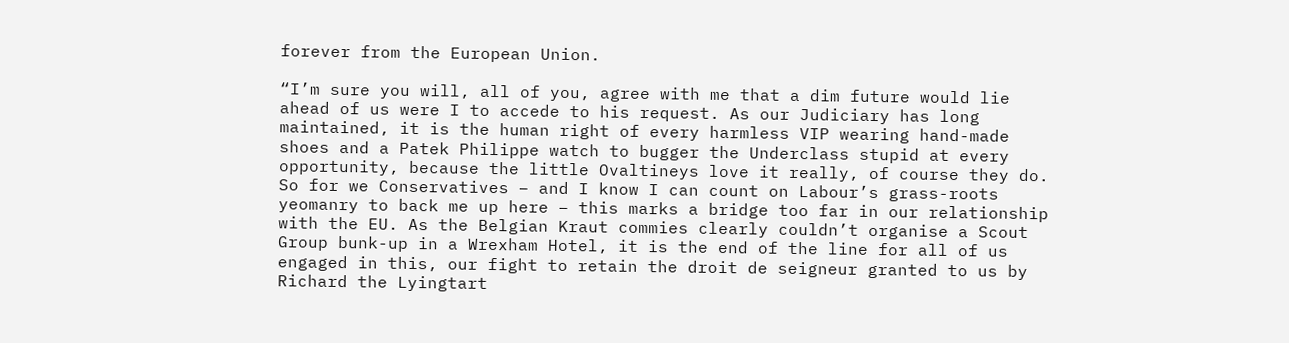forever from the European Union.

“I’m sure you will, all of you, agree with me that a dim future would lie ahead of us were I to accede to his request. As our Judiciary has long maintained, it is the human right of every harmless VIP wearing hand-made shoes and a Patek Philippe watch to bugger the Underclass stupid at every opportunity, because the little Ovaltineys love it really, of course they do. So for we Conservatives – and I know I can count on Labour’s grass-roots yeomanry to back me up here – this marks a bridge too far in our relationship with the EU. As the Belgian Kraut commies clearly couldn’t organise a Scout Group bunk-up in a Wrexham Hotel, it is the end of the line for all of us engaged in this, our fight to retain the droit de seigneur granted to us by Richard the Lyingtart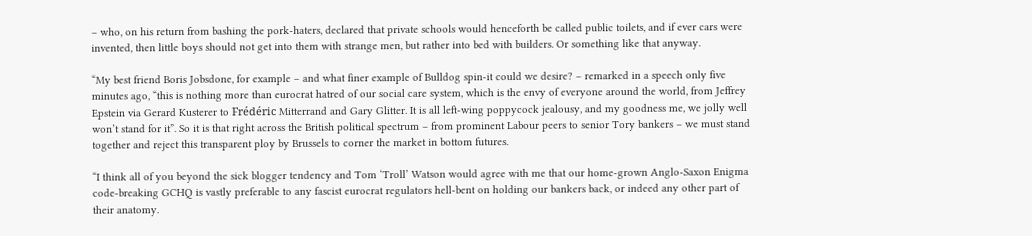– who, on his return from bashing the pork-haters, declared that private schools would henceforth be called public toilets, and if ever cars were invented, then little boys should not get into them with strange men, but rather into bed with builders. Or something like that anyway.

“My best friend Boris Jobsdone, for example – and what finer example of Bulldog spin-it could we desire? – remarked in a speech only five minutes ago, “this is nothing more than eurocrat hatred of our social care system, which is the envy of everyone around the world, from Jeffrey Epstein via Gerard Kusterer to Frédéric Mitterrand and Gary Glitter. It is all left-wing poppycock jealousy, and my goodness me, we jolly well won’t stand for it”. So it is that right across the British political spectrum – from prominent Labour peers to senior Tory bankers – we must stand together and reject this transparent ploy by Brussels to corner the market in bottom futures.

“I think all of you beyond the sick blogger tendency and Tom ‘Troll’ Watson would agree with me that our home-grown Anglo-Saxon Enigma code-breaking GCHQ is vastly preferable to any fascist eurocrat regulators hell-bent on holding our bankers back, or indeed any other part of their anatomy.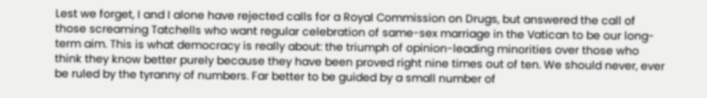Lest we forget, I and I alone have rejected calls for a Royal Commission on Drugs, but answered the call of those screaming Tatchells who want regular celebration of same-sex marriage in the Vatican to be our long-term aim. This is what democracy is really about: the triumph of opinion-leading minorities over those who think they know better purely because they have been proved right nine times out of ten. We should never, ever be ruled by the tyranny of numbers. Far better to be guided by a small number of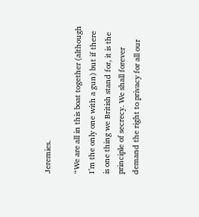Jeremies.

“We are all in this boat together (although I’m the only one with a gun) but if there is one thing we British stand for, it is the principle of secrecy. We shall forever demand the right to privacy for all our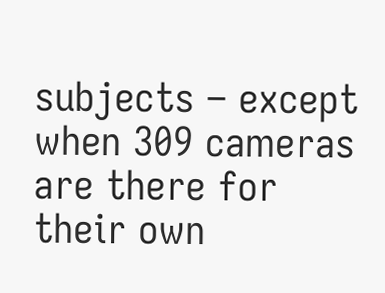subjects – except when 309 cameras are there for their own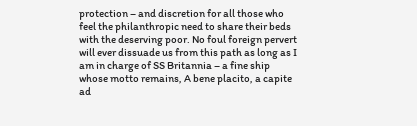protection – and discretion for all those who feel the philanthropic need to share their beds with the deserving poor. No foul foreign pervert will ever dissuade us from this path as long as I am in charge of SS Britannia – a fine ship whose motto remains, A bene placito, a capite ad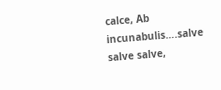calce, Ab incunabulis….salve salve salve,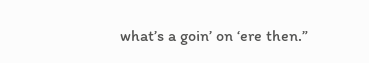what’s a goin’ on ‘ere then.”